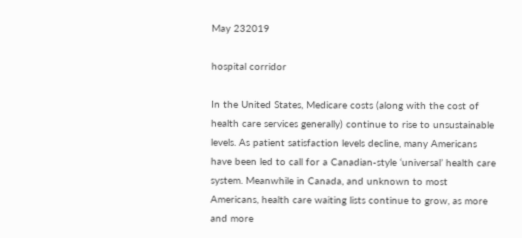May 232019

hospital corridor

In the United States, Medicare costs (along with the cost of health care services generally) continue to rise to unsustainable levels. As patient satisfaction levels decline, many Americans have been led to call for a Canadian-style ‘universal’ health care system. Meanwhile in Canada, and unknown to most Americans, health care waiting lists continue to grow, as more and more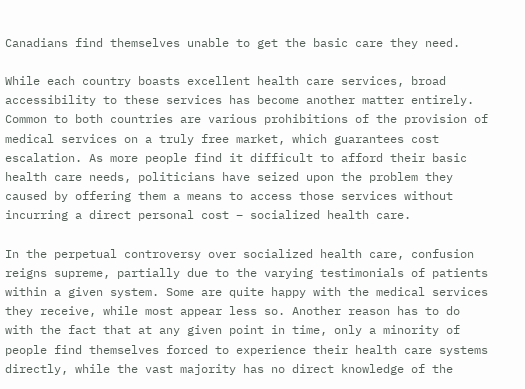Canadians find themselves unable to get the basic care they need.

While each country boasts excellent health care services, broad accessibility to these services has become another matter entirely. Common to both countries are various prohibitions of the provision of medical services on a truly free market, which guarantees cost escalation. As more people find it difficult to afford their basic health care needs, politicians have seized upon the problem they caused by offering them a means to access those services without incurring a direct personal cost – socialized health care.

In the perpetual controversy over socialized health care, confusion reigns supreme, partially due to the varying testimonials of patients within a given system. Some are quite happy with the medical services they receive, while most appear less so. Another reason has to do with the fact that at any given point in time, only a minority of people find themselves forced to experience their health care systems directly, while the vast majority has no direct knowledge of the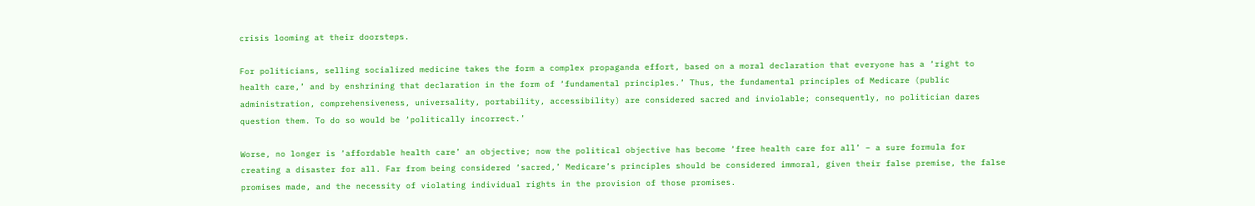crisis looming at their doorsteps.

For politicians, selling socialized medicine takes the form a complex propaganda effort, based on a moral declaration that everyone has a ‘right to health care,’ and by enshrining that declaration in the form of ‘fundamental principles.’ Thus, the fundamental principles of Medicare (public administration, comprehensiveness, universality, portability, accessibility) are considered sacred and inviolable; consequently, no politician dares question them. To do so would be ‘politically incorrect.’

Worse, no longer is ‘affordable health care’ an objective; now the political objective has become ‘free health care for all’ – a sure formula for creating a disaster for all. Far from being considered ‘sacred,’ Medicare’s principles should be considered immoral, given their false premise, the false promises made, and the necessity of violating individual rights in the provision of those promises.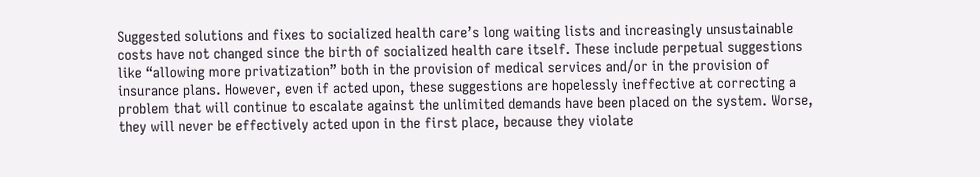Suggested solutions and fixes to socialized health care’s long waiting lists and increasingly unsustainable costs have not changed since the birth of socialized health care itself. These include perpetual suggestions like “allowing more privatization” both in the provision of medical services and/or in the provision of insurance plans. However, even if acted upon, these suggestions are hopelessly ineffective at correcting a problem that will continue to escalate against the unlimited demands have been placed on the system. Worse, they will never be effectively acted upon in the first place, because they violate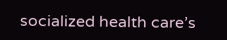socialized health care’s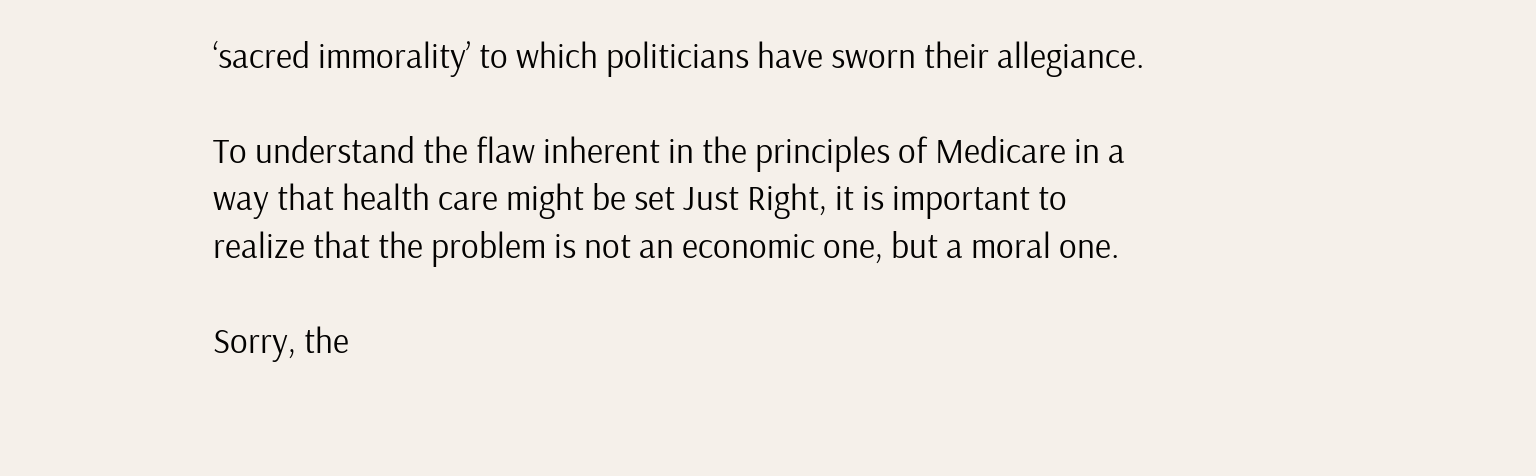‘sacred immorality’ to which politicians have sworn their allegiance.

To understand the flaw inherent in the principles of Medicare in a way that health care might be set Just Right, it is important to realize that the problem is not an economic one, but a moral one.

Sorry, the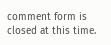comment form is closed at this time.